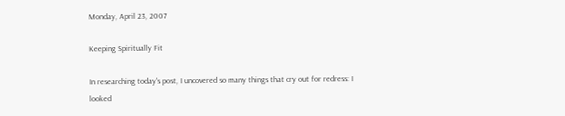Monday, April 23, 2007

Keeping Spiritually Fit

In researching today's post, I uncovered so many things that cry out for redress: I looked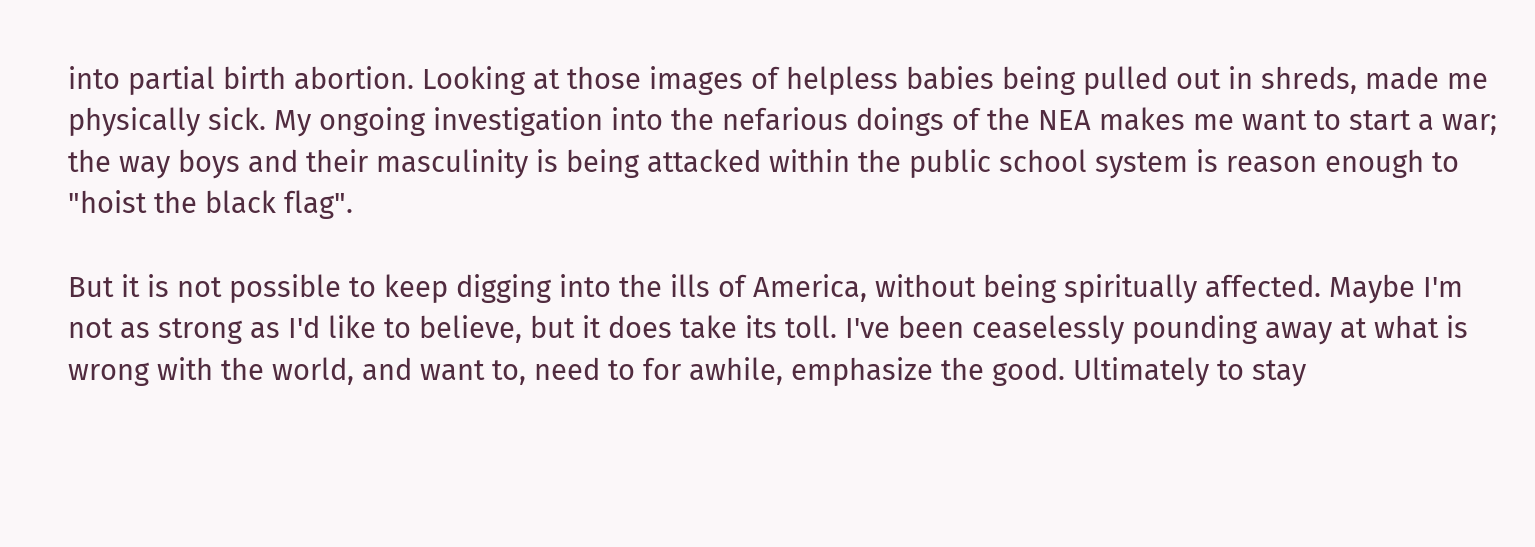into partial birth abortion. Looking at those images of helpless babies being pulled out in shreds, made me physically sick. My ongoing investigation into the nefarious doings of the NEA makes me want to start a war; the way boys and their masculinity is being attacked within the public school system is reason enough to "hoist the black flag".

But it is not possible to keep digging into the ills of America, without being spiritually affected. Maybe I'm not as strong as I'd like to believe, but it does take its toll. I've been ceaselessly pounding away at what is wrong with the world, and want to, need to for awhile, emphasize the good. Ultimately to stay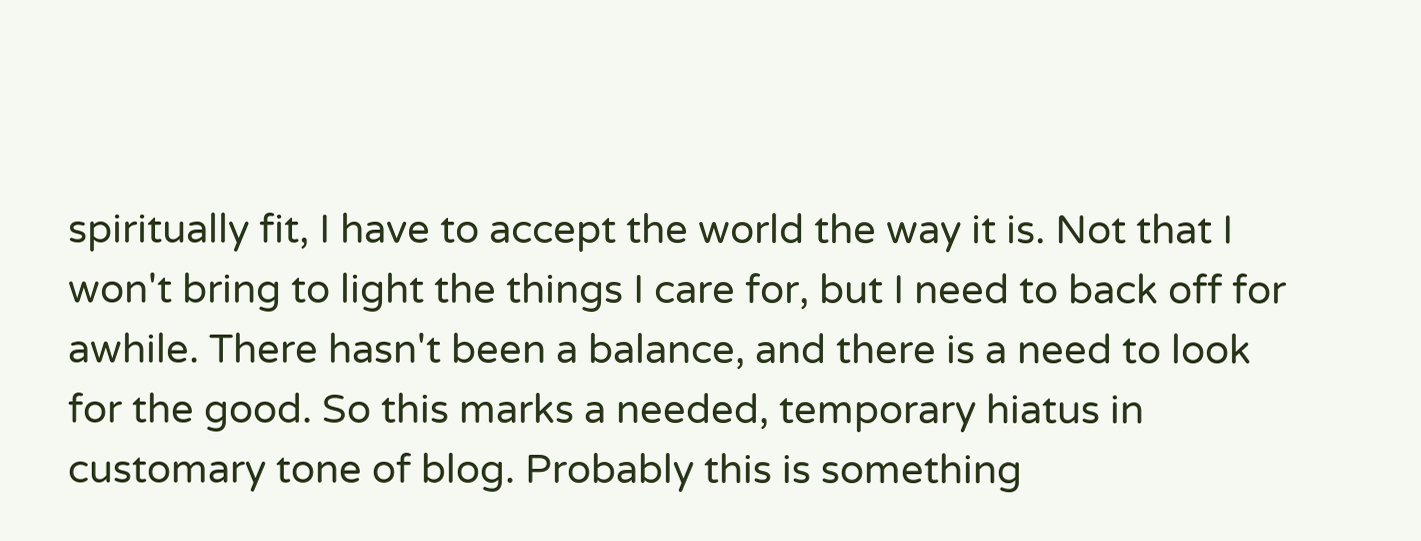spiritually fit, I have to accept the world the way it is. Not that I won't bring to light the things I care for, but I need to back off for awhile. There hasn't been a balance, and there is a need to look for the good. So this marks a needed, temporary hiatus in customary tone of blog. Probably this is something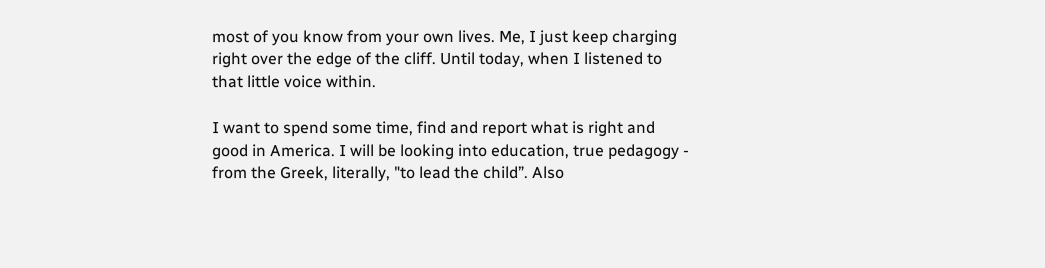most of you know from your own lives. Me, I just keep charging right over the edge of the cliff. Until today, when I listened to that little voice within.

I want to spend some time, find and report what is right and good in America. I will be looking into education, true pedagogy - from the Greek, literally, "to lead the child”. Also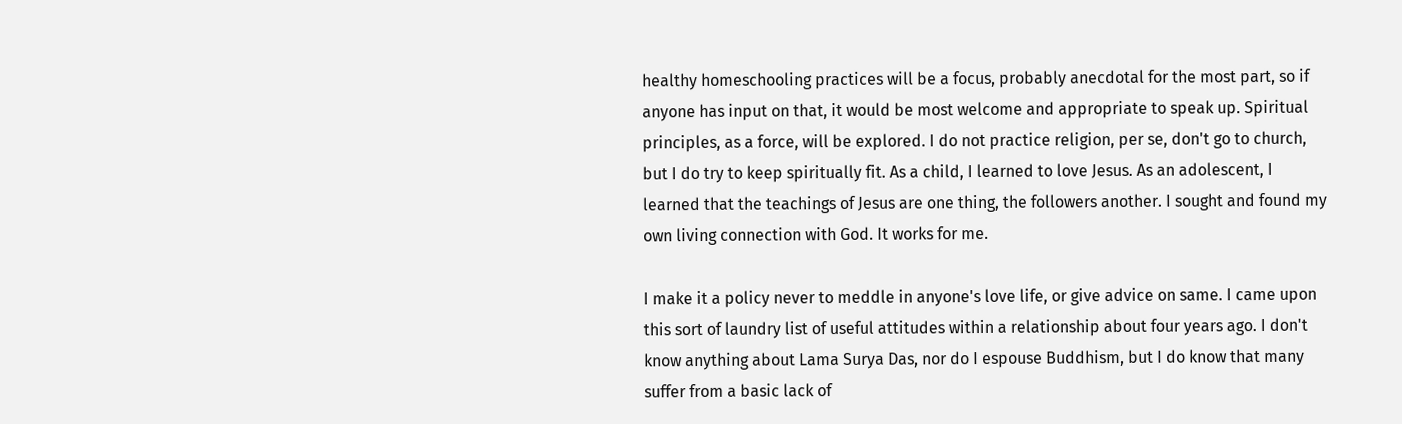healthy homeschooling practices will be a focus, probably anecdotal for the most part, so if anyone has input on that, it would be most welcome and appropriate to speak up. Spiritual principles, as a force, will be explored. I do not practice religion, per se, don't go to church, but I do try to keep spiritually fit. As a child, I learned to love Jesus. As an adolescent, I learned that the teachings of Jesus are one thing, the followers another. I sought and found my own living connection with God. It works for me.

I make it a policy never to meddle in anyone's love life, or give advice on same. I came upon this sort of laundry list of useful attitudes within a relationship about four years ago. I don't know anything about Lama Surya Das, nor do I espouse Buddhism, but I do know that many suffer from a basic lack of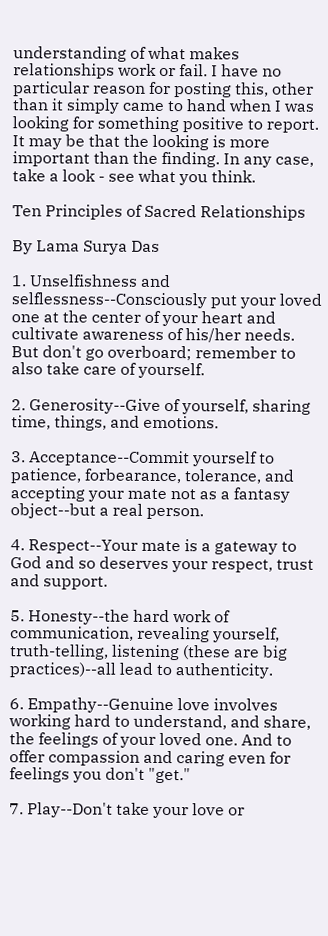understanding of what makes relationships work or fail. I have no particular reason for posting this, other than it simply came to hand when I was looking for something positive to report. It may be that the looking is more important than the finding. In any case, take a look - see what you think.

Ten Principles of Sacred Relationships

By Lama Surya Das

1. Unselfishness and selflessness--Consciously put your loved one at the center of your heart and cultivate awareness of his/her needs. But don't go overboard; remember to also take care of yourself.

2. Generosity--Give of yourself, sharing time, things, and emotions.

3. Acceptance--Commit yourself to patience, forbearance, tolerance, and accepting your mate not as a fantasy object--but a real person.

4. Respect--Your mate is a gateway to God and so deserves your respect, trust and support.

5. Honesty--the hard work of communication, revealing yourself, truth-telling, listening (these are big practices)--all lead to authenticity.

6. Empathy--Genuine love involves working hard to understand, and share, the feelings of your loved one. And to offer compassion and caring even for feelings you don't "get."

7. Play--Don't take your love or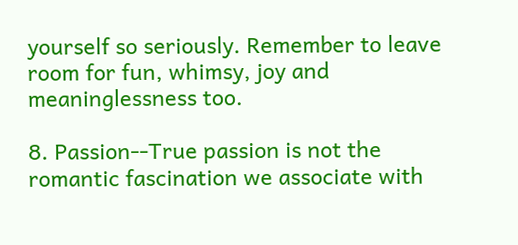yourself so seriously. Remember to leave room for fun, whimsy, joy and meaninglessness too.

8. Passion--True passion is not the romantic fascination we associate with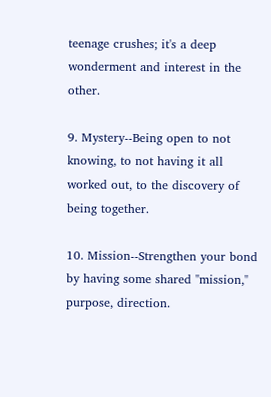teenage crushes; it's a deep wonderment and interest in the other.

9. Mystery--Being open to not knowing, to not having it all worked out, to the discovery of being together.

10. Mission--Strengthen your bond by having some shared "mission," purpose, direction.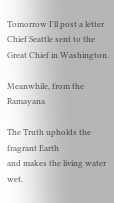Tomorrow I'll post a letter Chief Seattle sent to the Great Chief in Washington.

Meanwhile, from the Ramayana

The Truth upholds the fragrant Earth
and makes the living water wet.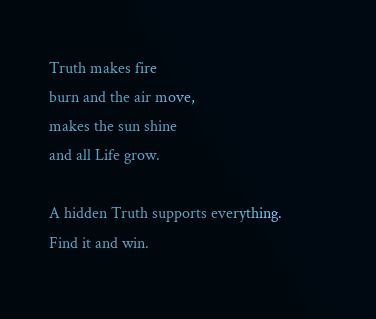Truth makes fire
burn and the air move,
makes the sun shine
and all Life grow.

A hidden Truth supports everything.
Find it and win.